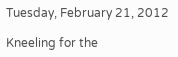Tuesday, February 21, 2012

Kneeling for the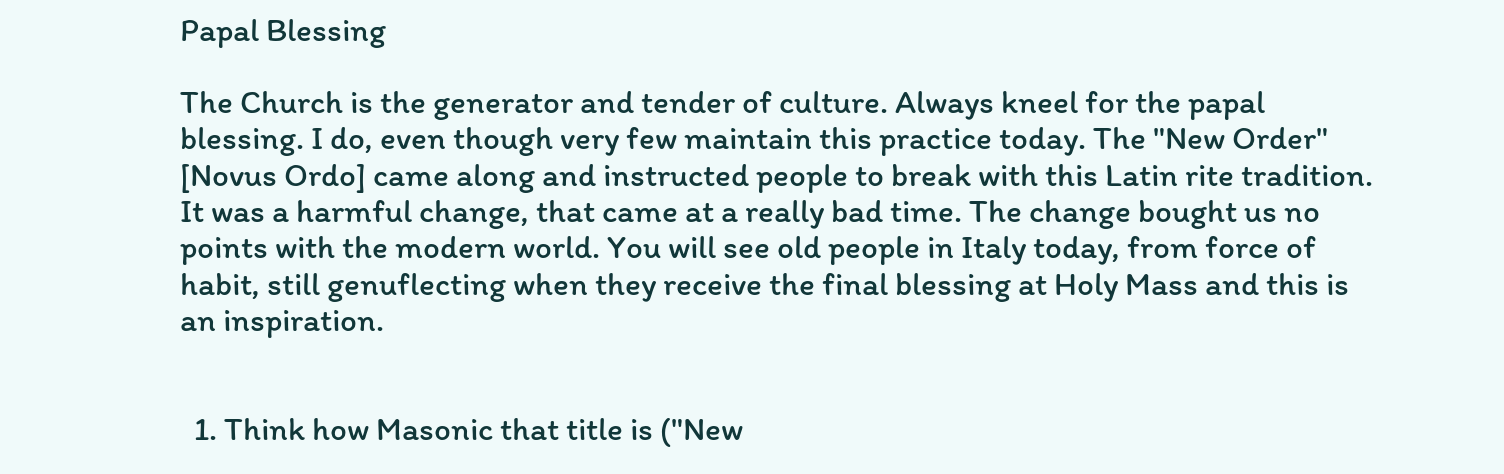Papal Blessing

The Church is the generator and tender of culture. Always kneel for the papal blessing. I do, even though very few maintain this practice today. The "New Order" [Novus Ordo] came along and instructed people to break with this Latin rite tradition. It was a harmful change, that came at a really bad time. The change bought us no points with the modern world. You will see old people in Italy today, from force of habit, still genuflecting when they receive the final blessing at Holy Mass and this is an inspiration.


  1. Think how Masonic that title is ("New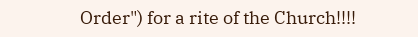Order") for a rite of the Church!!!!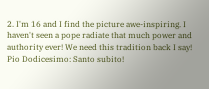2. I'm 16 and I find the picture awe-inspiring. I haven't seen a pope radiate that much power and authority ever! We need this tradition back I say! Pio Dodicesimo: Santo subito!